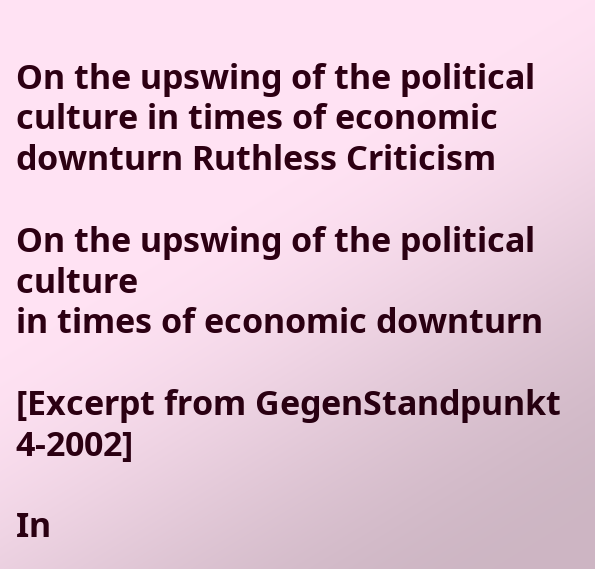On the upswing of the political culture in times of economic downturn Ruthless Criticism

On the upswing of the political culture
in times of economic downturn

[Excerpt from GegenStandpunkt 4-2002]

In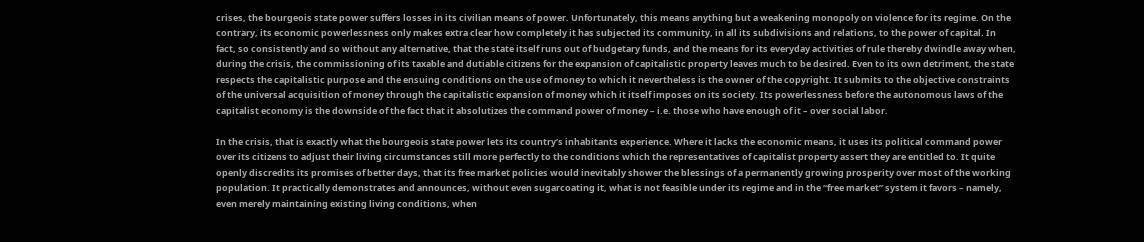crises, the bourgeois state power suffers losses in its civilian means of power. Unfortunately, this means anything but a weakening monopoly on violence for its regime. On the contrary, its economic powerlessness only makes extra clear how completely it has subjected its community, in all its subdivisions and relations, to the power of capital. In fact, so consistently and so without any alternative, that the state itself runs out of budgetary funds, and the means for its everyday activities of rule thereby dwindle away when, during the crisis, the commissioning of its taxable and dutiable citizens for the expansion of capitalistic property leaves much to be desired. Even to its own detriment, the state respects the capitalistic purpose and the ensuing conditions on the use of money to which it nevertheless is the owner of the copyright. It submits to the objective constraints of the universal acquisition of money through the capitalistic expansion of money which it itself imposes on its society. Its powerlessness before the autonomous laws of the capitalist economy is the downside of the fact that it absolutizes the command power of money – i.e. those who have enough of it – over social labor.

In the crisis, that is exactly what the bourgeois state power lets its country’s inhabitants experience. Where it lacks the economic means, it uses its political command power over its citizens to adjust their living circumstances still more perfectly to the conditions which the representatives of capitalist property assert they are entitled to. It quite openly discredits its promises of better days, that its free market policies would inevitably shower the blessings of a permanently growing prosperity over most of the working population. It practically demonstrates and announces, without even sugarcoating it, what is not feasible under its regime and in the “free market” system it favors – namely, even merely maintaining existing living conditions, when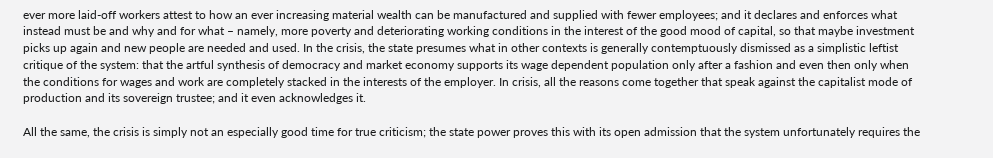ever more laid-off workers attest to how an ever increasing material wealth can be manufactured and supplied with fewer employees; and it declares and enforces what instead must be and why and for what – namely, more poverty and deteriorating working conditions in the interest of the good mood of capital, so that maybe investment picks up again and new people are needed and used. In the crisis, the state presumes what in other contexts is generally contemptuously dismissed as a simplistic leftist critique of the system: that the artful synthesis of democracy and market economy supports its wage dependent population only after a fashion and even then only when the conditions for wages and work are completely stacked in the interests of the employer. In crisis, all the reasons come together that speak against the capitalist mode of production and its sovereign trustee; and it even acknowledges it.

All the same, the crisis is simply not an especially good time for true criticism; the state power proves this with its open admission that the system unfortunately requires the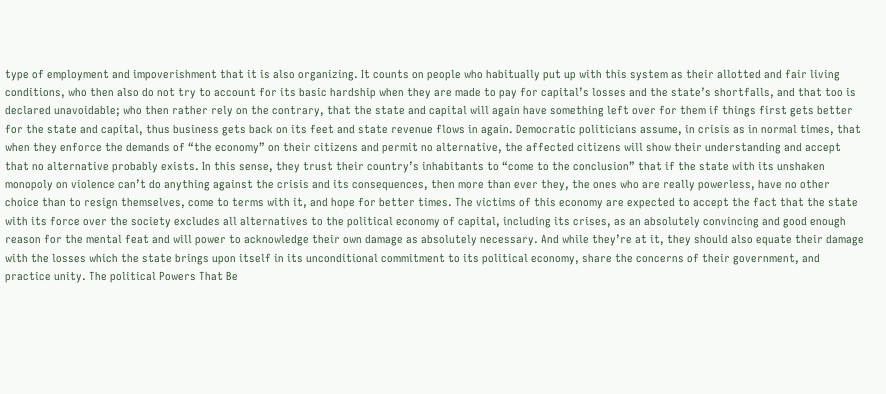type of employment and impoverishment that it is also organizing. It counts on people who habitually put up with this system as their allotted and fair living conditions, who then also do not try to account for its basic hardship when they are made to pay for capital’s losses and the state’s shortfalls, and that too is declared unavoidable; who then rather rely on the contrary, that the state and capital will again have something left over for them if things first gets better for the state and capital, thus business gets back on its feet and state revenue flows in again. Democratic politicians assume, in crisis as in normal times, that when they enforce the demands of “the economy” on their citizens and permit no alternative, the affected citizens will show their understanding and accept that no alternative probably exists. In this sense, they trust their country’s inhabitants to “come to the conclusion” that if the state with its unshaken monopoly on violence can’t do anything against the crisis and its consequences, then more than ever they, the ones who are really powerless, have no other choice than to resign themselves, come to terms with it, and hope for better times. The victims of this economy are expected to accept the fact that the state with its force over the society excludes all alternatives to the political economy of capital, including its crises, as an absolutely convincing and good enough reason for the mental feat and will power to acknowledge their own damage as absolutely necessary. And while they’re at it, they should also equate their damage with the losses which the state brings upon itself in its unconditional commitment to its political economy, share the concerns of their government, and practice unity. The political Powers That Be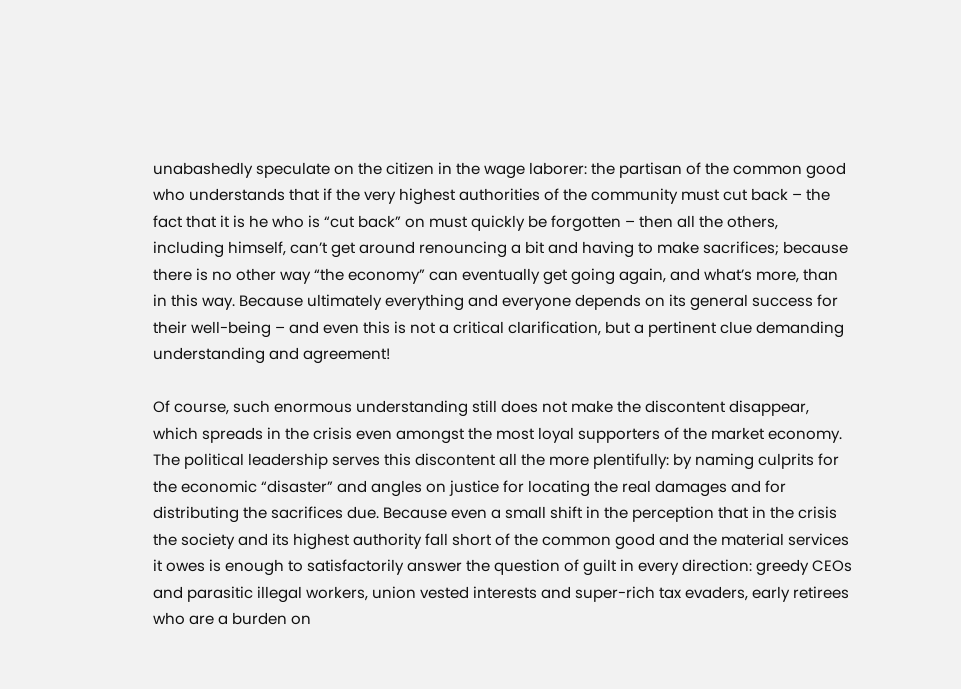unabashedly speculate on the citizen in the wage laborer: the partisan of the common good who understands that if the very highest authorities of the community must cut back – the fact that it is he who is “cut back” on must quickly be forgotten – then all the others, including himself, can’t get around renouncing a bit and having to make sacrifices; because there is no other way “the economy” can eventually get going again, and what’s more, than in this way. Because ultimately everything and everyone depends on its general success for their well-being – and even this is not a critical clarification, but a pertinent clue demanding understanding and agreement!

Of course, such enormous understanding still does not make the discontent disappear, which spreads in the crisis even amongst the most loyal supporters of the market economy. The political leadership serves this discontent all the more plentifully: by naming culprits for the economic “disaster” and angles on justice for locating the real damages and for distributing the sacrifices due. Because even a small shift in the perception that in the crisis the society and its highest authority fall short of the common good and the material services it owes is enough to satisfactorily answer the question of guilt in every direction: greedy CEOs and parasitic illegal workers, union vested interests and super-rich tax evaders, early retirees who are a burden on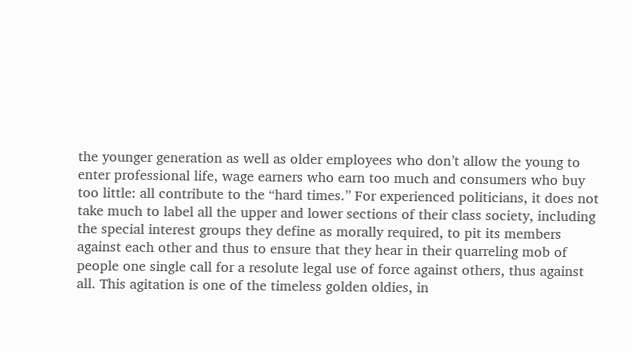the younger generation as well as older employees who don’t allow the young to enter professional life, wage earners who earn too much and consumers who buy too little: all contribute to the “hard times.” For experienced politicians, it does not take much to label all the upper and lower sections of their class society, including the special interest groups they define as morally required, to pit its members against each other and thus to ensure that they hear in their quarreling mob of people one single call for a resolute legal use of force against others, thus against all. This agitation is one of the timeless golden oldies, in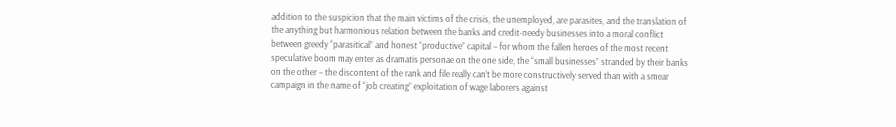addition to the suspicion that the main victims of the crisis, the unemployed, are parasites, and the translation of the anything but harmonious relation between the banks and credit-needy businesses into a moral conflict between greedy “parasitical” and honest “productive” capital – for whom the fallen heroes of the most recent speculative boom may enter as dramatis personae on the one side, the “small businesses” stranded by their banks on the other – the discontent of the rank and file really can’t be more constructively served than with a smear campaign in the name of “job creating” exploitation of wage laborers against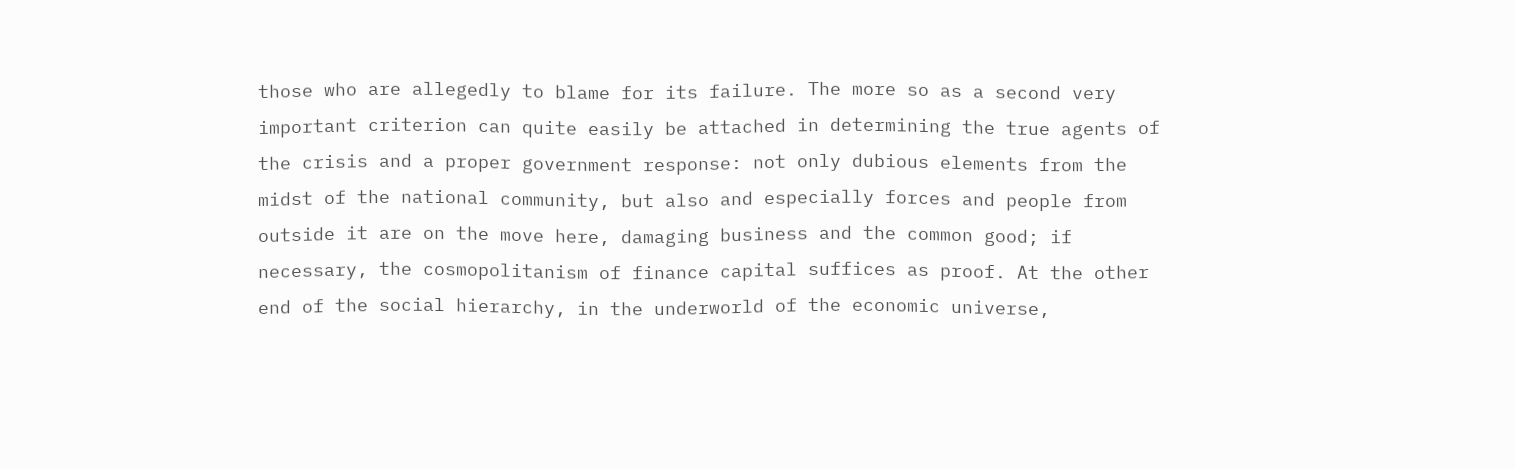those who are allegedly to blame for its failure. The more so as a second very important criterion can quite easily be attached in determining the true agents of the crisis and a proper government response: not only dubious elements from the midst of the national community, but also and especially forces and people from outside it are on the move here, damaging business and the common good; if necessary, the cosmopolitanism of finance capital suffices as proof. At the other end of the social hierarchy, in the underworld of the economic universe,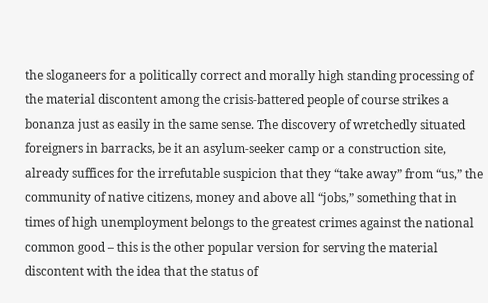the sloganeers for a politically correct and morally high standing processing of the material discontent among the crisis-battered people of course strikes a bonanza just as easily in the same sense. The discovery of wretchedly situated foreigners in barracks, be it an asylum-seeker camp or a construction site, already suffices for the irrefutable suspicion that they “take away” from “us,” the community of native citizens, money and above all “jobs,” something that in times of high unemployment belongs to the greatest crimes against the national common good – this is the other popular version for serving the material discontent with the idea that the status of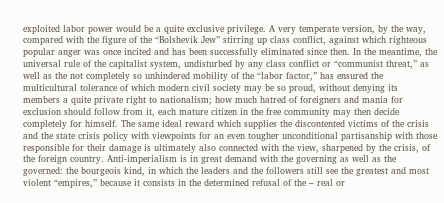exploited labor power would be a quite exclusive privilege. A very temperate version, by the way, compared with the figure of the “Bolshevik Jew” stirring up class conflict, against which righteous popular anger was once incited and has been successfully eliminated since then. In the meantime, the universal rule of the capitalist system, undisturbed by any class conflict or “communist threat,” as well as the not completely so unhindered mobility of the “labor factor,” has ensured the multicultural tolerance of which modern civil society may be so proud, without denying its members a quite private right to nationalism; how much hatred of foreigners and mania for exclusion should follow from it, each mature citizen in the free community may then decide completely for himself. The same ideal reward which supplies the discontented victims of the crisis and the state crisis policy with viewpoints for an even tougher unconditional partisanship with those responsible for their damage is ultimately also connected with the view, sharpened by the crisis, of the foreign country. Anti-imperialism is in great demand with the governing as well as the governed: the bourgeois kind, in which the leaders and the followers still see the greatest and most violent “empires,” because it consists in the determined refusal of the – real or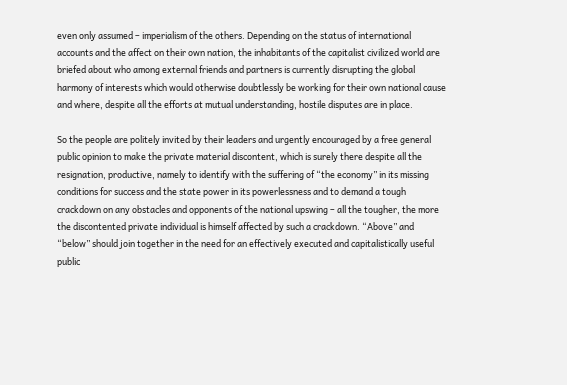even only assumed – imperialism of the others. Depending on the status of international accounts and the affect on their own nation, the inhabitants of the capitalist civilized world are briefed about who among external friends and partners is currently disrupting the global harmony of interests which would otherwise doubtlessly be working for their own national cause and where, despite all the efforts at mutual understanding, hostile disputes are in place.

So the people are politely invited by their leaders and urgently encouraged by a free general public opinion to make the private material discontent, which is surely there despite all the resignation, productive, namely to identify with the suffering of “the economy” in its missing conditions for success and the state power in its powerlessness and to demand a tough crackdown on any obstacles and opponents of the national upswing – all the tougher, the more the discontented private individual is himself affected by such a crackdown. “Above” and “below” should join together in the need for an effectively executed and capitalistically useful public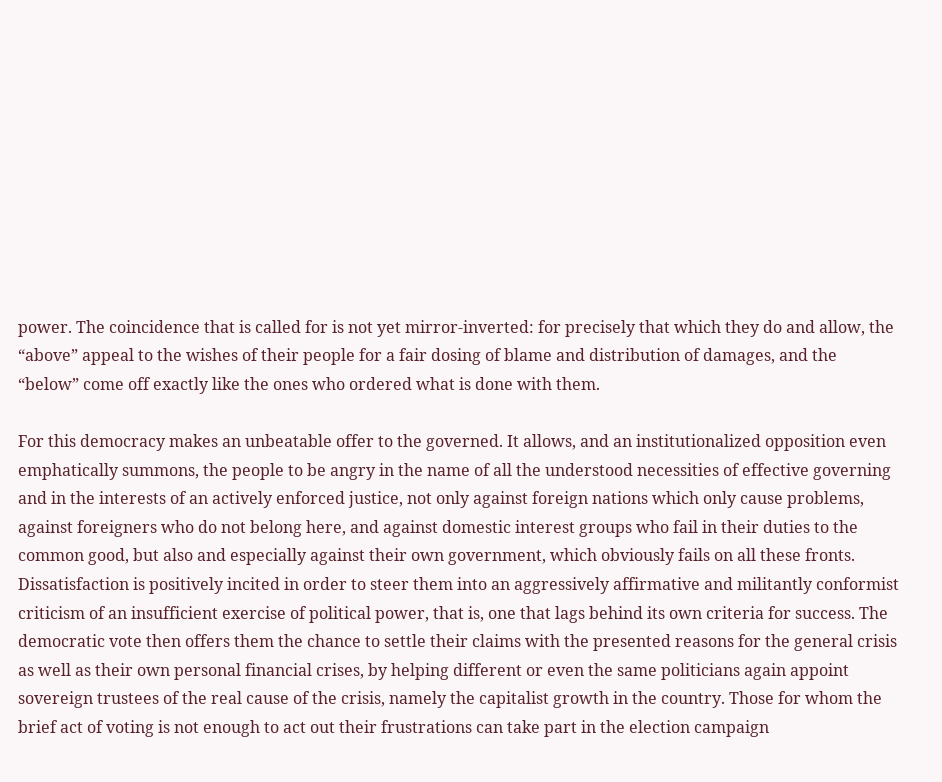power. The coincidence that is called for is not yet mirror-inverted: for precisely that which they do and allow, the “above” appeal to the wishes of their people for a fair dosing of blame and distribution of damages, and the “below” come off exactly like the ones who ordered what is done with them.

For this democracy makes an unbeatable offer to the governed. It allows, and an institutionalized opposition even emphatically summons, the people to be angry in the name of all the understood necessities of effective governing and in the interests of an actively enforced justice, not only against foreign nations which only cause problems, against foreigners who do not belong here, and against domestic interest groups who fail in their duties to the common good, but also and especially against their own government, which obviously fails on all these fronts. Dissatisfaction is positively incited in order to steer them into an aggressively affirmative and militantly conformist criticism of an insufficient exercise of political power, that is, one that lags behind its own criteria for success. The democratic vote then offers them the chance to settle their claims with the presented reasons for the general crisis as well as their own personal financial crises, by helping different or even the same politicians again appoint sovereign trustees of the real cause of the crisis, namely the capitalist growth in the country. Those for whom the brief act of voting is not enough to act out their frustrations can take part in the election campaign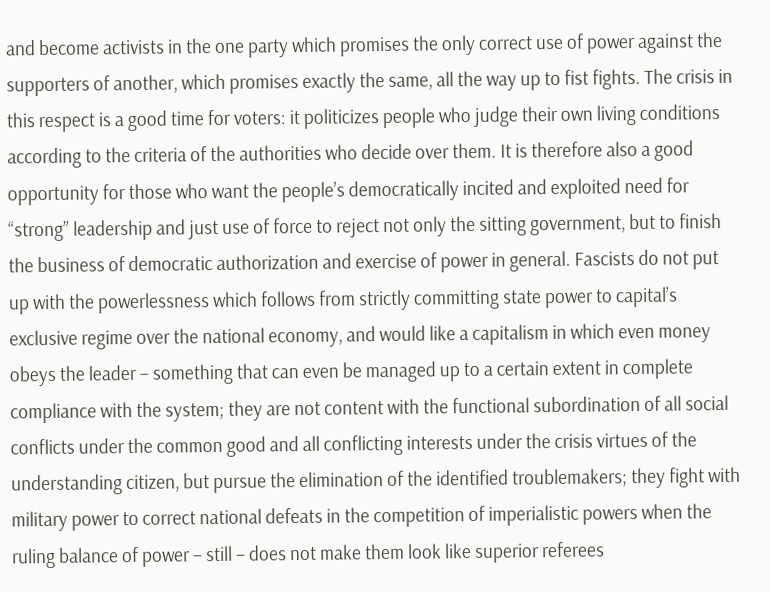and become activists in the one party which promises the only correct use of power against the supporters of another, which promises exactly the same, all the way up to fist fights. The crisis in this respect is a good time for voters: it politicizes people who judge their own living conditions according to the criteria of the authorities who decide over them. It is therefore also a good opportunity for those who want the people’s democratically incited and exploited need for “strong” leadership and just use of force to reject not only the sitting government, but to finish the business of democratic authorization and exercise of power in general. Fascists do not put up with the powerlessness which follows from strictly committing state power to capital’s exclusive regime over the national economy, and would like a capitalism in which even money obeys the leader – something that can even be managed up to a certain extent in complete compliance with the system; they are not content with the functional subordination of all social conflicts under the common good and all conflicting interests under the crisis virtues of the understanding citizen, but pursue the elimination of the identified troublemakers; they fight with military power to correct national defeats in the competition of imperialistic powers when the ruling balance of power – still – does not make them look like superior referees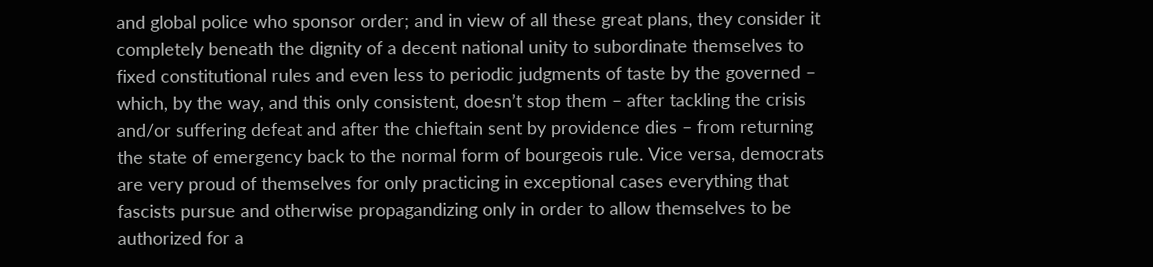and global police who sponsor order; and in view of all these great plans, they consider it completely beneath the dignity of a decent national unity to subordinate themselves to fixed constitutional rules and even less to periodic judgments of taste by the governed – which, by the way, and this only consistent, doesn’t stop them – after tackling the crisis and/or suffering defeat and after the chieftain sent by providence dies – from returning the state of emergency back to the normal form of bourgeois rule. Vice versa, democrats are very proud of themselves for only practicing in exceptional cases everything that fascists pursue and otherwise propagandizing only in order to allow themselves to be authorized for a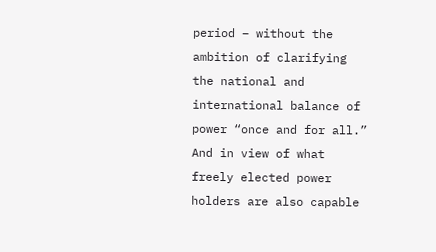period – without the ambition of clarifying the national and international balance of power “once and for all.” And in view of what freely elected power holders are also capable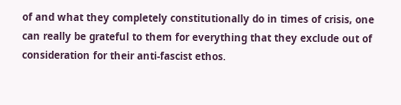of and what they completely constitutionally do in times of crisis, one can really be grateful to them for everything that they exclude out of consideration for their anti-fascist ethos.